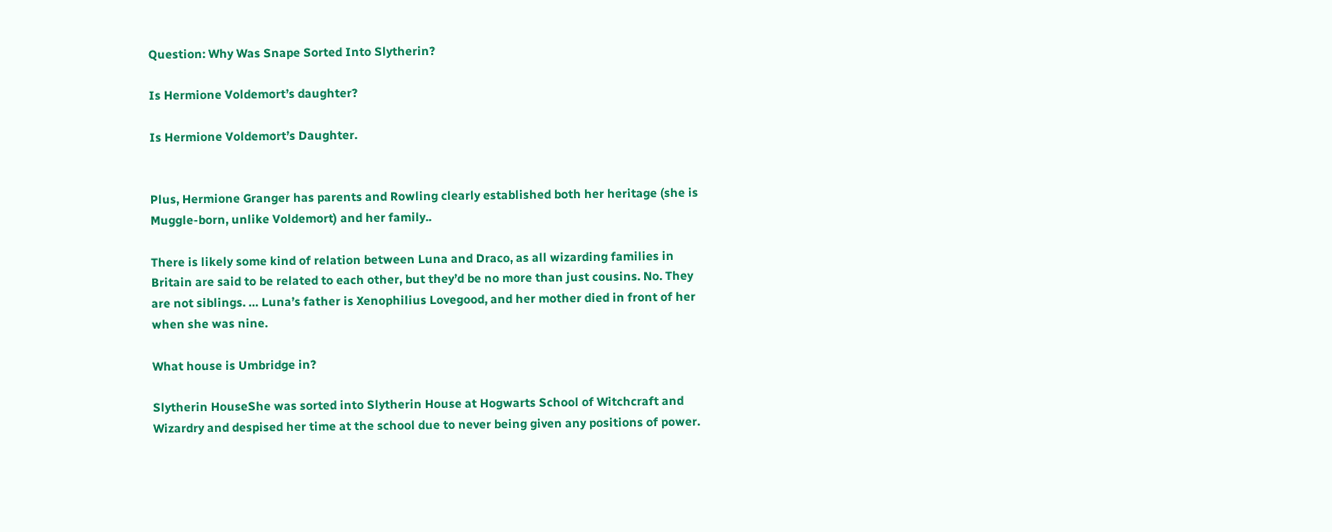Question: Why Was Snape Sorted Into Slytherin?

Is Hermione Voldemort’s daughter?

Is Hermione Voldemort’s Daughter.


Plus, Hermione Granger has parents and Rowling clearly established both her heritage (she is Muggle-born, unlike Voldemort) and her family..

There is likely some kind of relation between Luna and Draco, as all wizarding families in Britain are said to be related to each other, but they’d be no more than just cousins. No. They are not siblings. … Luna’s father is Xenophilius Lovegood, and her mother died in front of her when she was nine.

What house is Umbridge in?

Slytherin HouseShe was sorted into Slytherin House at Hogwarts School of Witchcraft and Wizardry and despised her time at the school due to never being given any positions of power.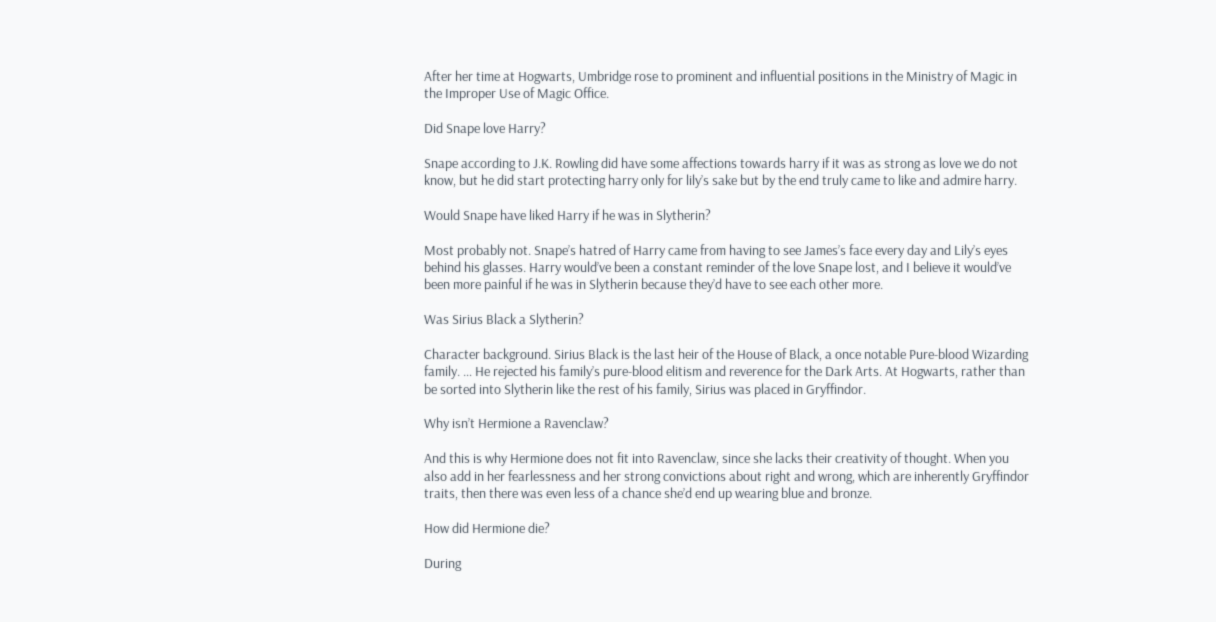After her time at Hogwarts, Umbridge rose to prominent and influential positions in the Ministry of Magic in the Improper Use of Magic Office.

Did Snape love Harry?

Snape according to J.K. Rowling did have some affections towards harry if it was as strong as love we do not know, but he did start protecting harry only for lily’s sake but by the end truly came to like and admire harry.

Would Snape have liked Harry if he was in Slytherin?

Most probably not. Snape’s hatred of Harry came from having to see James’s face every day and Lily’s eyes behind his glasses. Harry would’ve been a constant reminder of the love Snape lost, and I believe it would’ve been more painful if he was in Slytherin because they’d have to see each other more.

Was Sirius Black a Slytherin?

Character background. Sirius Black is the last heir of the House of Black, a once notable Pure-blood Wizarding family. … He rejected his family’s pure-blood elitism and reverence for the Dark Arts. At Hogwarts, rather than be sorted into Slytherin like the rest of his family, Sirius was placed in Gryffindor.

Why isn’t Hermione a Ravenclaw?

And this is why Hermione does not fit into Ravenclaw, since she lacks their creativity of thought. When you also add in her fearlessness and her strong convictions about right and wrong, which are inherently Gryffindor traits, then there was even less of a chance she’d end up wearing blue and bronze.

How did Hermione die?

During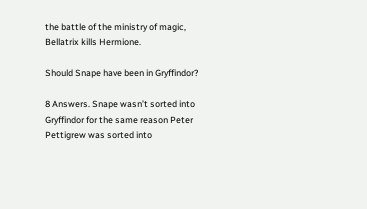the battle of the ministry of magic, Bellatrix kills Hermione.

Should Snape have been in Gryffindor?

8 Answers. Snape wasn’t sorted into Gryffindor for the same reason Peter Pettigrew was sorted into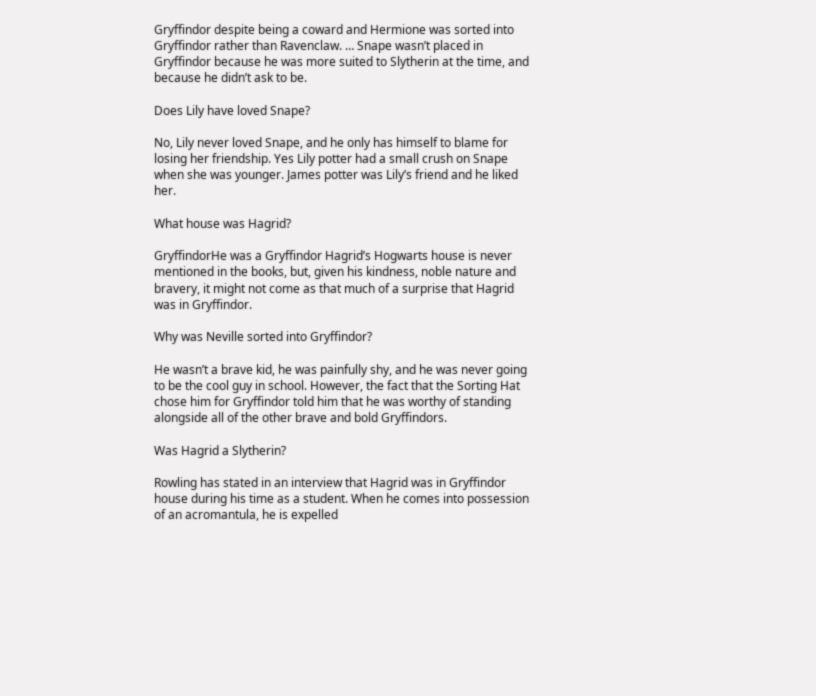Gryffindor despite being a coward and Hermione was sorted into Gryffindor rather than Ravenclaw. … Snape wasn’t placed in Gryffindor because he was more suited to Slytherin at the time, and because he didn’t ask to be.

Does Lily have loved Snape?

No, Lily never loved Snape, and he only has himself to blame for losing her friendship. Yes Lily potter had a small crush on Snape when she was younger. James potter was Lily’s friend and he liked her.

What house was Hagrid?

GryffindorHe was a Gryffindor Hagrid’s Hogwarts house is never mentioned in the books, but, given his kindness, noble nature and bravery, it might not come as that much of a surprise that Hagrid was in Gryffindor.

Why was Neville sorted into Gryffindor?

He wasn’t a brave kid, he was painfully shy, and he was never going to be the cool guy in school. However, the fact that the Sorting Hat chose him for Gryffindor told him that he was worthy of standing alongside all of the other brave and bold Gryffindors.

Was Hagrid a Slytherin?

Rowling has stated in an interview that Hagrid was in Gryffindor house during his time as a student. When he comes into possession of an acromantula, he is expelled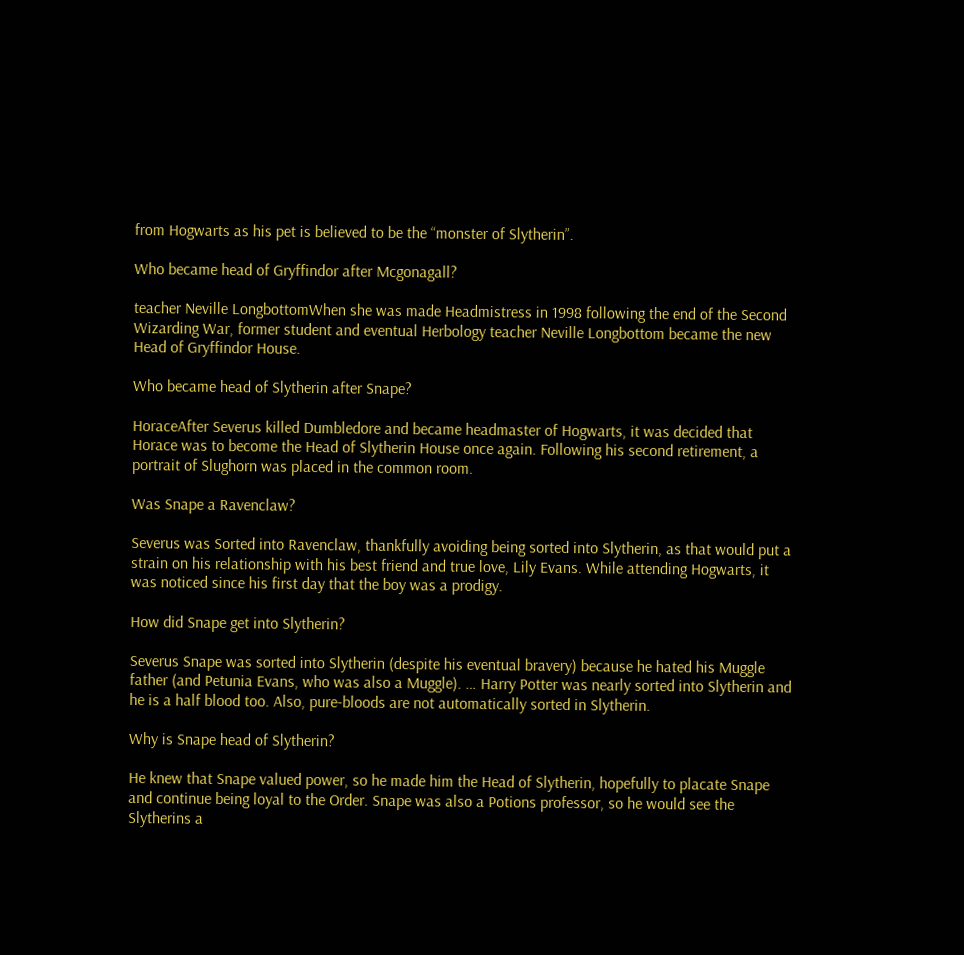from Hogwarts as his pet is believed to be the “monster of Slytherin”.

Who became head of Gryffindor after Mcgonagall?

teacher Neville LongbottomWhen she was made Headmistress in 1998 following the end of the Second Wizarding War, former student and eventual Herbology teacher Neville Longbottom became the new Head of Gryffindor House.

Who became head of Slytherin after Snape?

HoraceAfter Severus killed Dumbledore and became headmaster of Hogwarts, it was decided that Horace was to become the Head of Slytherin House once again. Following his second retirement, a portrait of Slughorn was placed in the common room.

Was Snape a Ravenclaw?

Severus was Sorted into Ravenclaw, thankfully avoiding being sorted into Slytherin, as that would put a strain on his relationship with his best friend and true love, Lily Evans. While attending Hogwarts, it was noticed since his first day that the boy was a prodigy.

How did Snape get into Slytherin?

Severus Snape was sorted into Slytherin (despite his eventual bravery) because he hated his Muggle father (and Petunia Evans, who was also a Muggle). … Harry Potter was nearly sorted into Slytherin and he is a half blood too. Also, pure-bloods are not automatically sorted in Slytherin.

Why is Snape head of Slytherin?

He knew that Snape valued power, so he made him the Head of Slytherin, hopefully to placate Snape and continue being loyal to the Order. Snape was also a Potions professor, so he would see the Slytherins a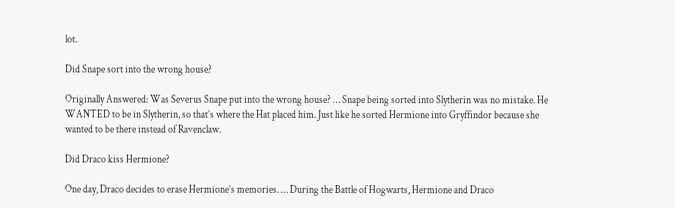lot.

Did Snape sort into the wrong house?

Originally Answered: Was Severus Snape put into the wrong house? … Snape being sorted into Slytherin was no mistake. He WANTED to be in Slytherin, so that’s where the Hat placed him. Just like he sorted Hermione into Gryffindor because she wanted to be there instead of Ravenclaw.

Did Draco kiss Hermione?

One day, Draco decides to erase Hermione’s memories. … During the Battle of Hogwarts, Hermione and Draco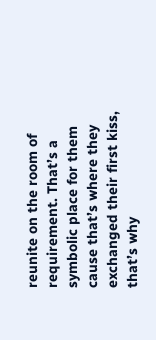reunite on the room of requirement. That’s a symbolic place for them cause that’s where they exchanged their first kiss, that’s why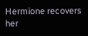Hermione recovers her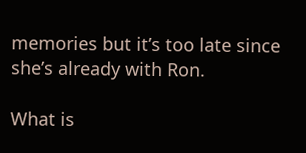memories but it’s too late since she’s already with Ron.

What is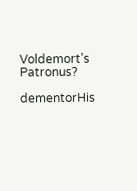Voldemort’s Patronus?

dementorHis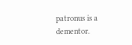patronus is a dementor.